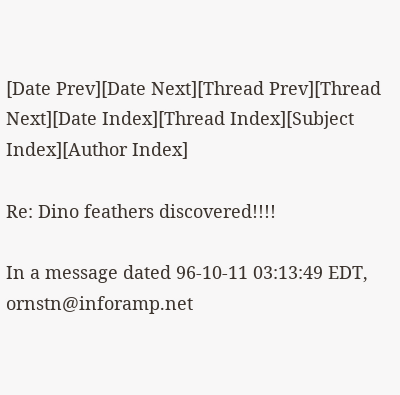[Date Prev][Date Next][Thread Prev][Thread Next][Date Index][Thread Index][Subject Index][Author Index]

Re: Dino feathers discovered!!!!

In a message dated 96-10-11 03:13:49 EDT, ornstn@inforamp.net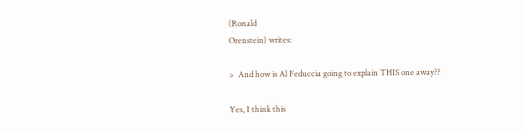(Ronald
Orenstein) writes:

>  And how is Al Feduccia going to explain THIS one away??

Yes, I think this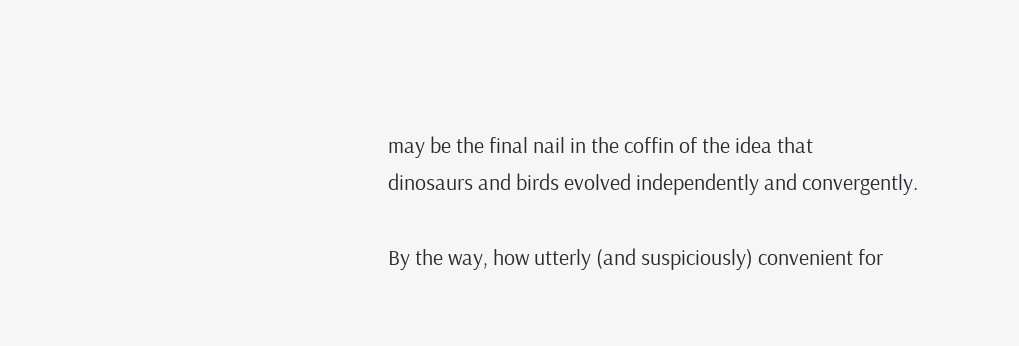may be the final nail in the coffin of the idea that
dinosaurs and birds evolved independently and convergently.

By the way, how utterly (and suspiciously) convenient for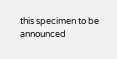this specimen to be
announced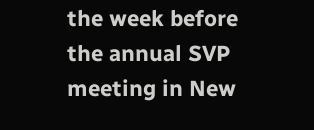the week before the annual SVP meeting in New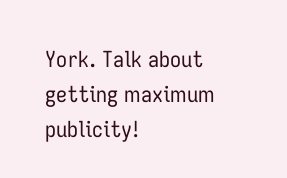York. Talk about
getting maximum publicity!